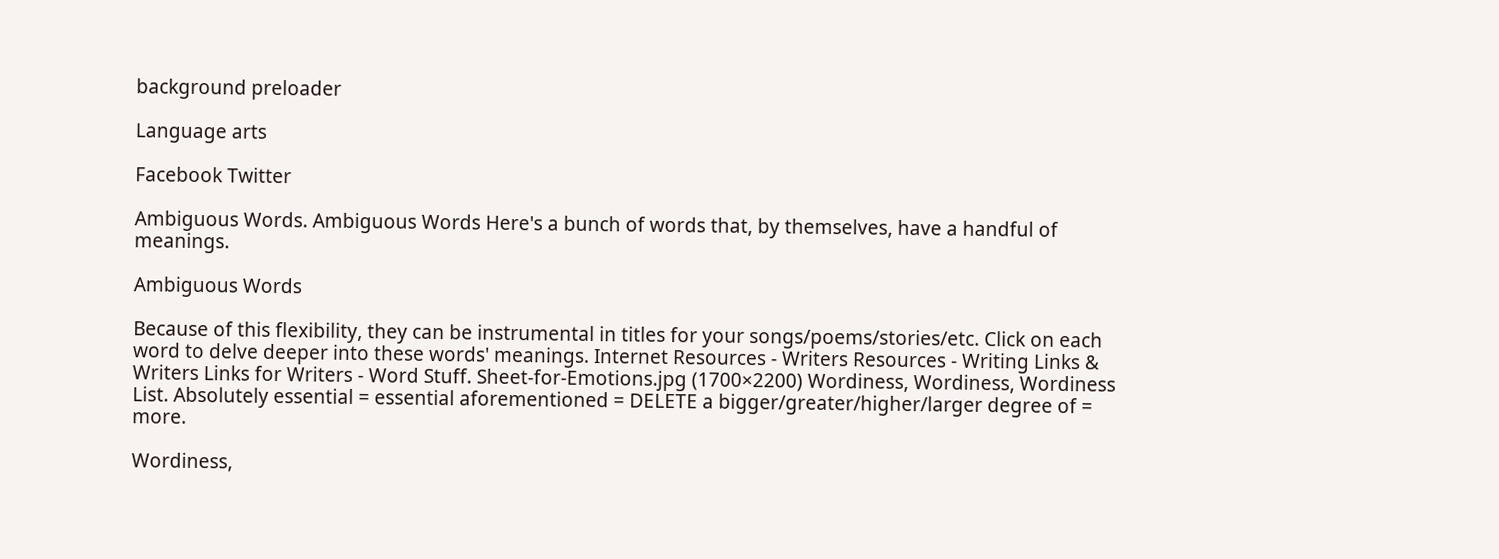background preloader

Language arts

Facebook Twitter

Ambiguous Words. Ambiguous Words Here's a bunch of words that, by themselves, have a handful of meanings.

Ambiguous Words

Because of this flexibility, they can be instrumental in titles for your songs/poems/stories/etc. Click on each word to delve deeper into these words' meanings. Internet Resources - Writers Resources - Writing Links & Writers Links for Writers - Word Stuff. Sheet-for-Emotions.jpg (1700×2200) Wordiness, Wordiness, Wordiness List. Absolutely essential = essential aforementioned = DELETE a bigger/greater/higher/larger degree of = more.

Wordiness,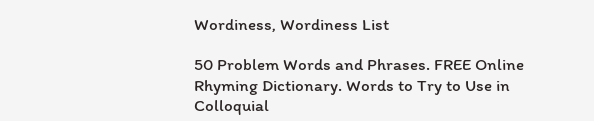Wordiness, Wordiness List

50 Problem Words and Phrases. FREE Online Rhyming Dictionary. Words to Try to Use in Colloquial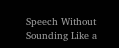Speech Without Sounding Like a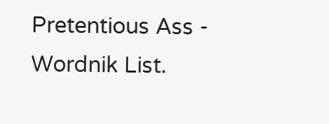Pretentious Ass - Wordnik List.